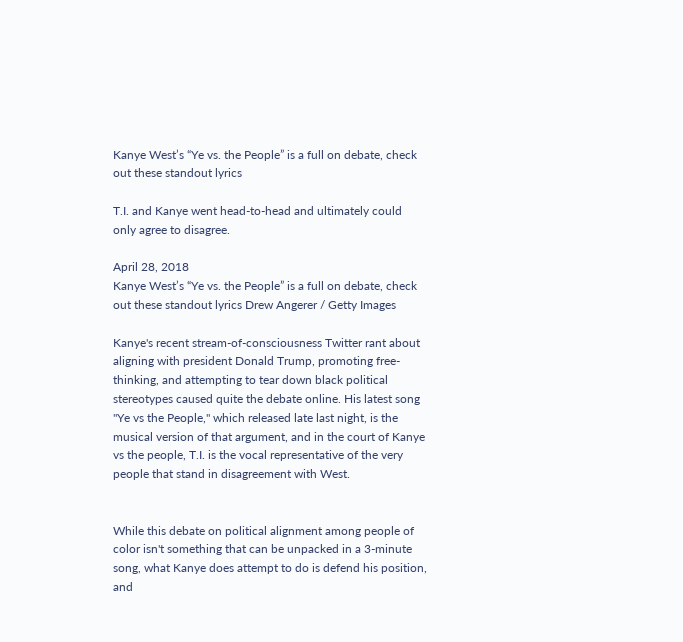Kanye West’s “Ye vs. the People” is a full on debate, check out these standout lyrics

T.I. and Kanye went head-to-head and ultimately could only agree to disagree.

April 28, 2018
Kanye West’s “Ye vs. the People” is a full on debate, check out these standout lyrics Drew Angerer / Getty Images

Kanye's recent stream-of-consciousness Twitter rant about aligning with president Donald Trump, promoting free-thinking, and attempting to tear down black political stereotypes caused quite the debate online. His latest song "Ye vs the People," which released late last night, is the musical version of that argument, and in the court of Kanye vs the people, T.I. is the vocal representative of the very people that stand in disagreement with West.


While this debate on political alignment among people of color isn't something that can be unpacked in a 3-minute song, what Kanye does attempt to do is defend his position, and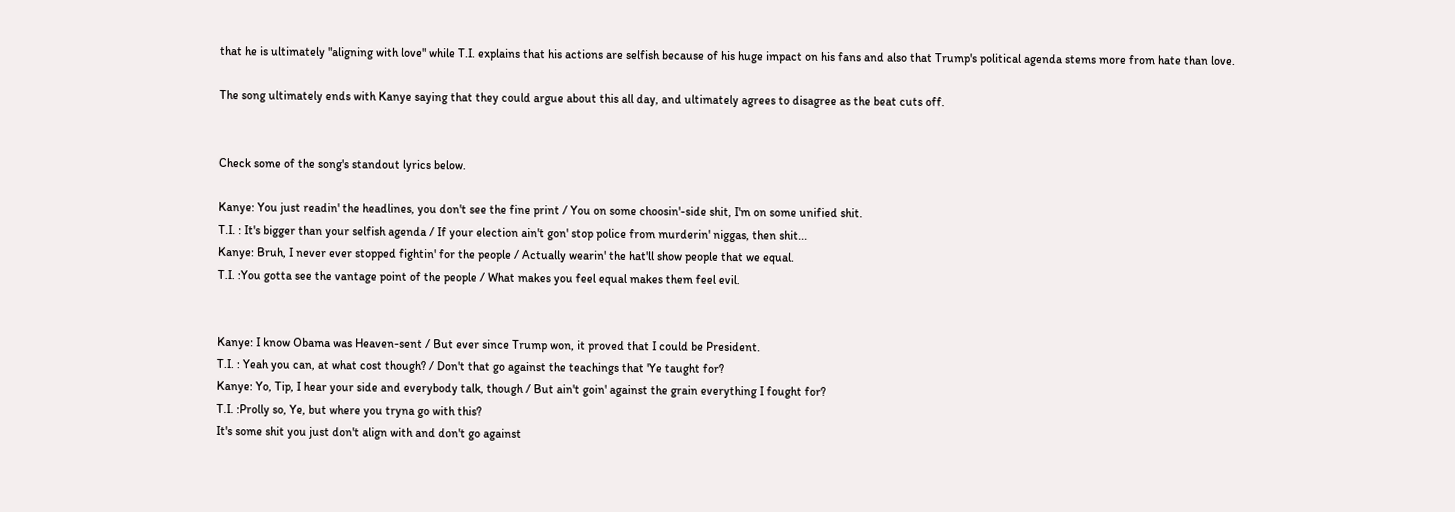that he is ultimately "aligning with love" while T.I. explains that his actions are selfish because of his huge impact on his fans and also that Trump's political agenda stems more from hate than love.

The song ultimately ends with Kanye saying that they could argue about this all day, and ultimately agrees to disagree as the beat cuts off.


Check some of the song's standout lyrics below.

Kanye: You just readin' the headlines, you don't see the fine print / You on some choosin'-side shit, I'm on some unified shit.
T.I. : It's bigger than your selfish agenda / If your election ain't gon' stop police from murderin' niggas, then shit...
Kanye: Bruh, I never ever stopped fightin' for the people / Actually wearin' the hat'll show people that we equal.
T.I. :You gotta see the vantage point of the people / What makes you feel equal makes them feel evil.


Kanye: I know Obama was Heaven-sent / But ever since Trump won, it proved that I could be President.
T.I. : Yeah you can, at what cost though? / Don't that go against the teachings that 'Ye taught for?
Kanye: Yo, Tip, I hear your side and everybody talk, though / But ain't goin' against the grain everything I fought for?
T.I. :Prolly so, Ye, but where you tryna go with this?
It's some shit you just don't align with and don't go against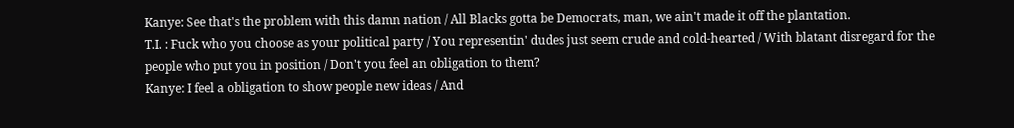Kanye: See that's the problem with this damn nation / All Blacks gotta be Democrats, man, we ain't made it off the plantation.
T.I. : Fuck who you choose as your political party / You representin' dudes just seem crude and cold-hearted / With blatant disregard for the people who put you in position / Don't you feel an obligation to them?
Kanye: I feel a obligation to show people new ideas / And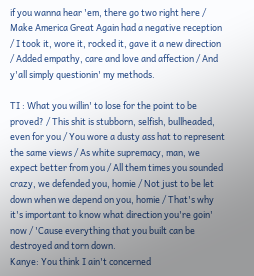if you wanna hear 'em, there go two right here / Make America Great Again had a negative reception / I took it, wore it, rocked it, gave it a new direction / Added empathy, care and love and affection / And y'all simply questionin' my methods.

TI : What you willin' to lose for the point to be proved? / This shit is stubborn, selfish, bullheaded, even for you / You wore a dusty ass hat to represent the same views / As white supremacy, man, we expect better from you / All them times you sounded crazy, we defended you, homie / Not just to be let down when we depend on you, homie / That's why it's important to know what direction you're goin' now / 'Cause everything that you built can be destroyed and torn down.
Kanye: You think I ain't concerned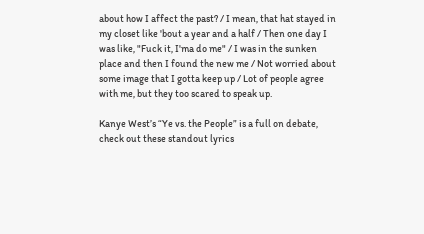about how I affect the past? / I mean, that hat stayed in my closet like 'bout a year and a half / Then one day I was like, "Fuck it, I'ma do me" / I was in the sunken place and then I found the new me / Not worried about some image that I gotta keep up / Lot of people agree with me, but they too scared to speak up.

Kanye West’s “Ye vs. the People” is a full on debate, check out these standout lyrics